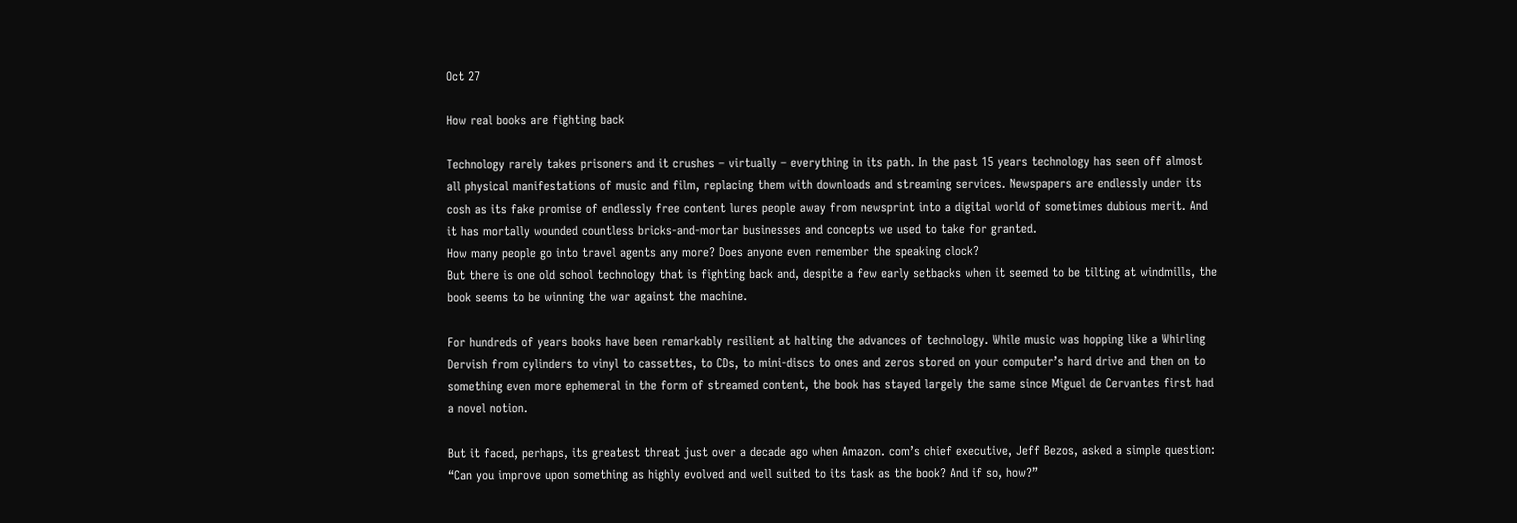Oct 27

How real books are fighting back

Technology rarely takes prisoners and it crushes – virtually – everything in its path. In the past 15 years technology has seen off almost all physical manifestations of music and film, replacing them with downloads and streaming services. Newspapers are endlessly under its cosh as its fake promise of endlessly free content lures people away from newsprint into a digital world of sometimes dubious merit. And it has mortally wounded countless bricks-and-mortar businesses and concepts we used to take for granted.
How many people go into travel agents any more? Does anyone even remember the speaking clock?
But there is one old school technology that is fighting back and, despite a few early setbacks when it seemed to be tilting at windmills, the book seems to be winning the war against the machine.

For hundreds of years books have been remarkably resilient at halting the advances of technology. While music was hopping like a Whirling Dervish from cylinders to vinyl to cassettes, to CDs, to mini-discs to ones and zeros stored on your computer’s hard drive and then on to something even more ephemeral in the form of streamed content, the book has stayed largely the same since Miguel de Cervantes first had a novel notion.

But it faced, perhaps, its greatest threat just over a decade ago when Amazon. com’s chief executive, Jeff Bezos, asked a simple question: “Can you improve upon something as highly evolved and well suited to its task as the book? And if so, how?”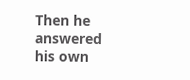Then he answered his own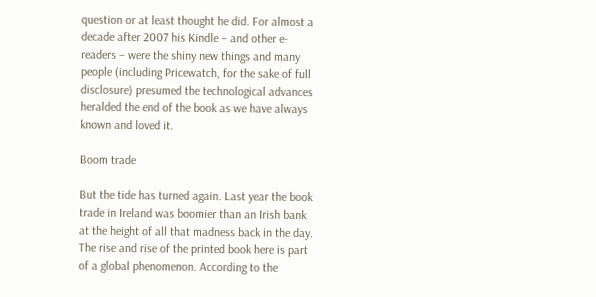question or at least thought he did. For almost a decade after 2007 his Kindle – and other e-readers – were the shiny new things and many people (including Pricewatch, for the sake of full disclosure) presumed the technological advances heralded the end of the book as we have always known and loved it.

Boom trade

But the tide has turned again. Last year the book trade in Ireland was boomier than an Irish bank at the height of all that madness back in the day. The rise and rise of the printed book here is part of a global phenomenon. According to the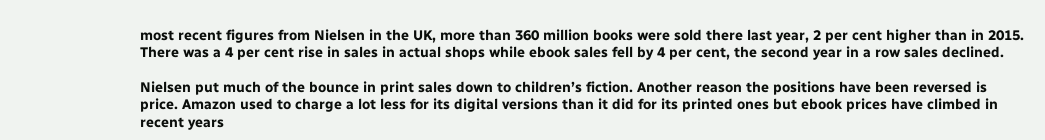most recent figures from Nielsen in the UK, more than 360 million books were sold there last year, 2 per cent higher than in 2015. There was a 4 per cent rise in sales in actual shops while ebook sales fell by 4 per cent, the second year in a row sales declined.

Nielsen put much of the bounce in print sales down to children’s fiction. Another reason the positions have been reversed is price. Amazon used to charge a lot less for its digital versions than it did for its printed ones but ebook prices have climbed in recent years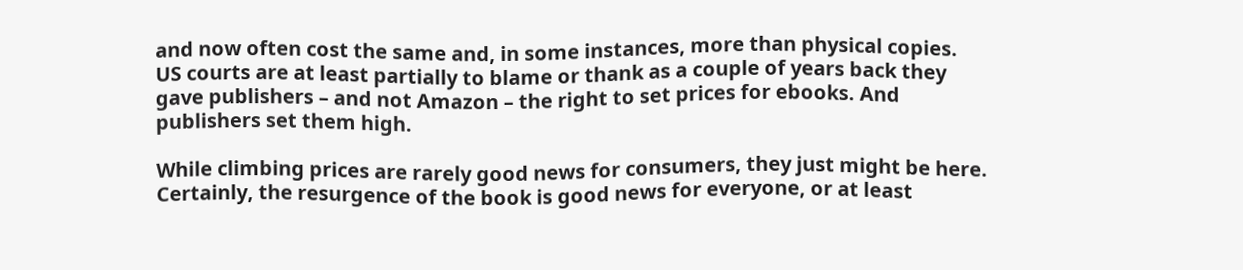and now often cost the same and, in some instances, more than physical copies.
US courts are at least partially to blame or thank as a couple of years back they gave publishers – and not Amazon – the right to set prices for ebooks. And publishers set them high.

While climbing prices are rarely good news for consumers, they just might be here. Certainly, the resurgence of the book is good news for everyone, or at least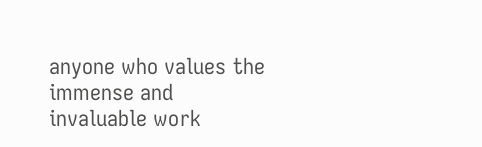anyone who values the immense and invaluable work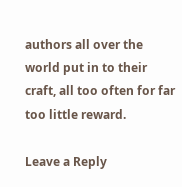authors all over the world put in to their craft, all too often for far too little reward.

Leave a Reply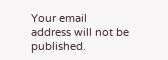Your email address will not be published.